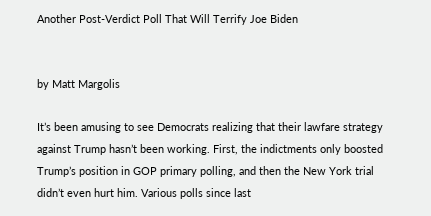Another Post-Verdict Poll That Will Terrify Joe Biden


by Matt Margolis

It’s been amusing to see Democrats realizing that their lawfare strategy against Trump hasn’t been working. First, the indictments only boosted Trump’s position in GOP primary polling, and then the New York trial didn’t even hurt him. Various polls since last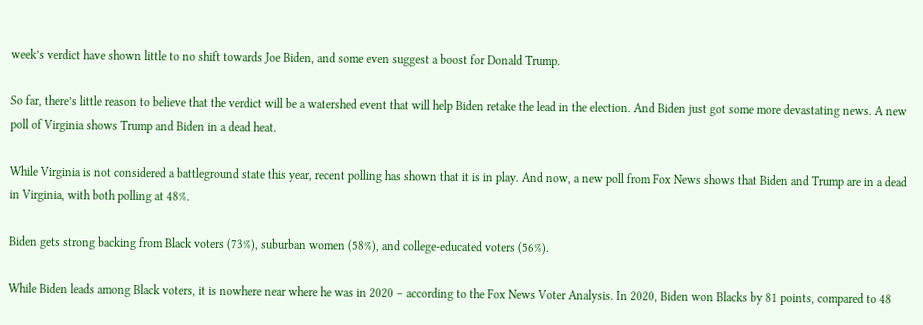week’s verdict have shown little to no shift towards Joe Biden, and some even suggest a boost for Donald Trump.

So far, there’s little reason to believe that the verdict will be a watershed event that will help Biden retake the lead in the election. And Biden just got some more devastating news. A new poll of Virginia shows Trump and Biden in a dead heat.

While Virginia is not considered a battleground state this year, recent polling has shown that it is in play. And now, a new poll from Fox News shows that Biden and Trump are in a dead in Virginia, with both polling at 48%.

Biden gets strong backing from Black voters (73%), suburban women (58%), and college-educated voters (56%).

While Biden leads among Black voters, it is nowhere near where he was in 2020 – according to the Fox News Voter Analysis. In 2020, Biden won Blacks by 81 points, compared to 48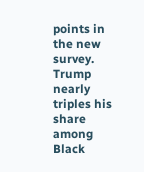points in the new survey. Trump nearly triples his share among Black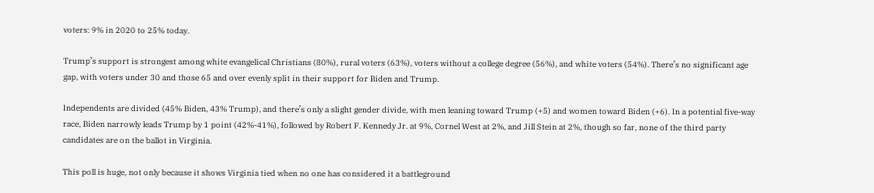voters: 9% in 2020 to 25% today.

Trump’s support is strongest among white evangelical Christians (80%), rural voters (63%), voters without a college degree (56%), and white voters (54%). There’s no significant age gap, with voters under 30 and those 65 and over evenly split in their support for Biden and Trump.

Independents are divided (45% Biden, 43% Trump), and there’s only a slight gender divide, with men leaning toward Trump (+5) and women toward Biden (+6). In a potential five-way race, Biden narrowly leads Trump by 1 point (42%-41%), followed by Robert F. Kennedy Jr. at 9%, Cornel West at 2%, and Jill Stein at 2%, though so far, none of the third party candidates are on the ballot in Virginia.

This poll is huge, not only because it shows Virginia tied when no one has considered it a battleground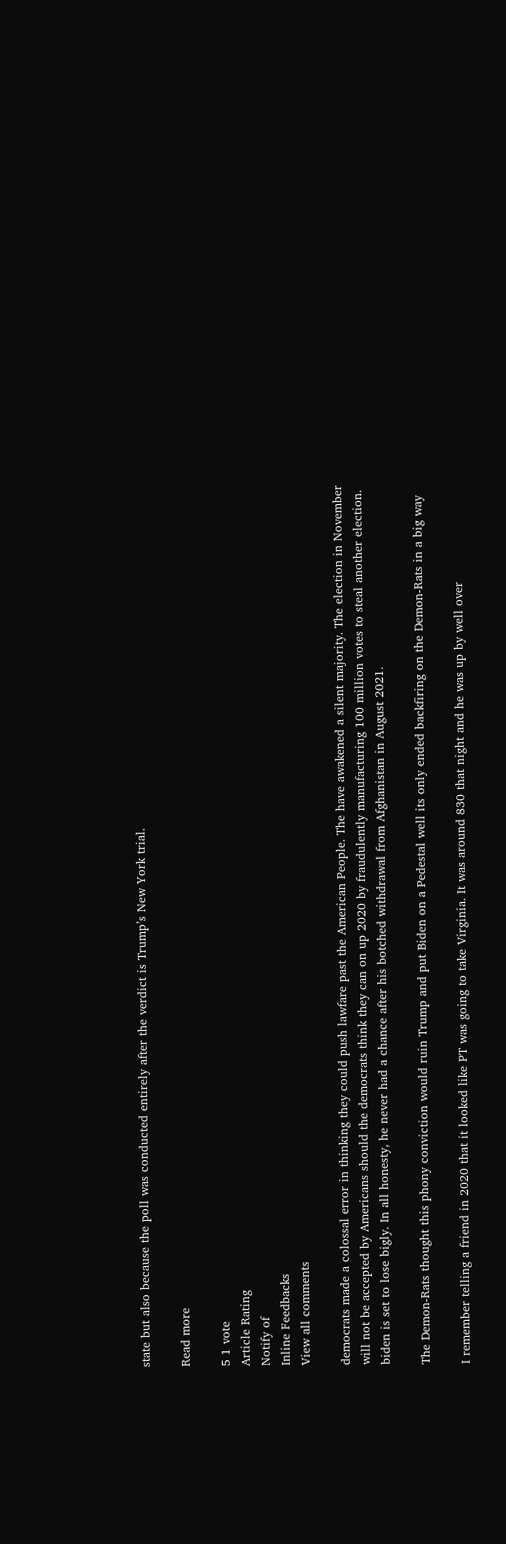state but also because the poll was conducted entirely after the verdict is Trump’s New York trial.

Read more

5 1 vote
Article Rating
Notify of
Inline Feedbacks
View all comments

democrats made a colossal error in thinking they could push lawfare past the American People. The have awakened a silent majority. The election in November will not be accepted by Americans should the democrats think they can on up 2020 by fraudulently manufacturing 100 million votes to steal another election.
biden is set to lose bigly. In all honesty, he never had a chance after his botched withdrawal from Afghanistan in August 2021.

The Demon-Rats thought this phony conviction would ruin Trump and put Biden on a Pedestal well its only ended backfiring on the Demon-Rats in a big way

I remember telling a friend in 2020 that it looked like PT was going to take Virginia. It was around 830 that night and he was up by well over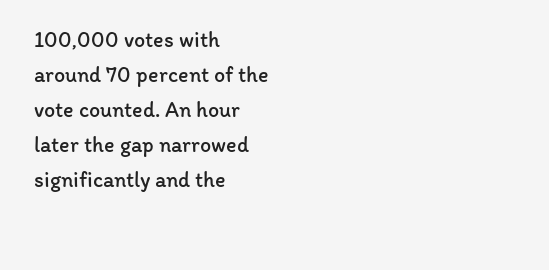100,000 votes with around 70 percent of the vote counted. An hour later the gap narrowed significantly and the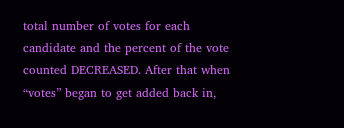total number of votes for each candidate and the percent of the vote counted DECREASED. After that when “votes” began to get added back in,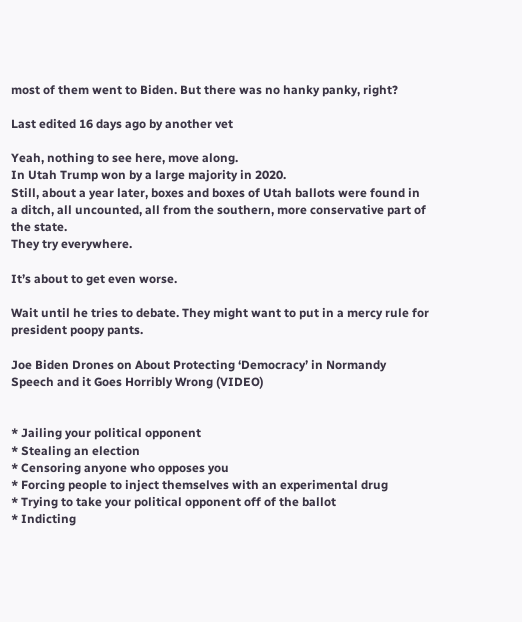most of them went to Biden. But there was no hanky panky, right?

Last edited 16 days ago by another vet

Yeah, nothing to see here, move along.
In Utah Trump won by a large majority in 2020.
Still, about a year later, boxes and boxes of Utah ballots were found in a ditch, all uncounted, all from the southern, more conservative part of the state.
They try everywhere.

It’s about to get even worse.

Wait until he tries to debate. They might want to put in a mercy rule for president poopy pants.

Joe Biden Drones on About Protecting ‘Democracy’ in Normandy Speech and it Goes Horribly Wrong (VIDEO)


* Jailing your political opponent
* Stealing an election
* Censoring anyone who opposes you
* Forcing people to inject themselves with an experimental drug
* Trying to take your political opponent off of the ballot
* Indicting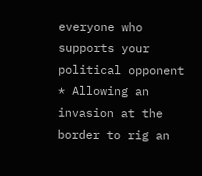everyone who supports your political opponent
* Allowing an invasion at the border to rig an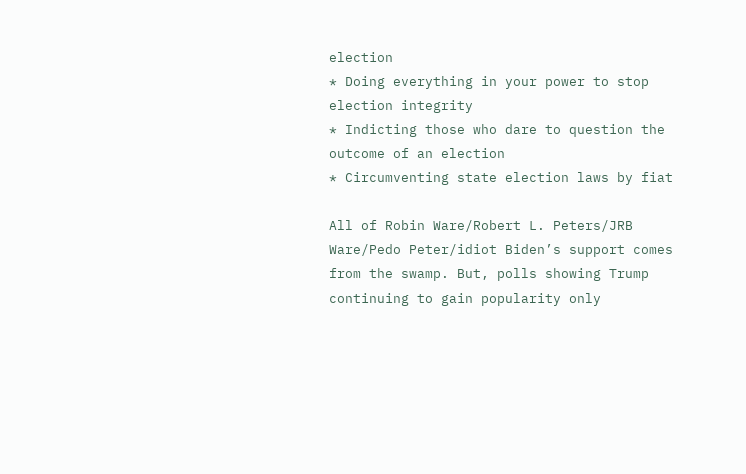election
* Doing everything in your power to stop election integrity
* Indicting those who dare to question the outcome of an election
* Circumventing state election laws by fiat

All of Robin Ware/Robert L. Peters/JRB Ware/Pedo Peter/idiot Biden’s support comes from the swamp. But, polls showing Trump continuing to gain popularity only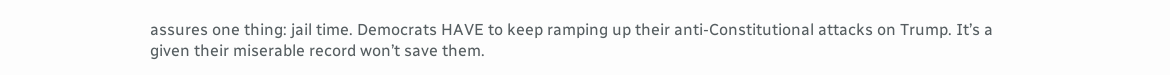assures one thing: jail time. Democrats HAVE to keep ramping up their anti-Constitutional attacks on Trump. It’s a given their miserable record won’t save them.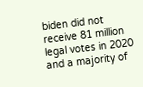biden did not receive 81 million legal votes in 2020 and a majority of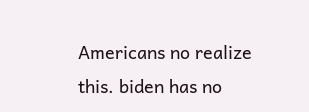Americans no realize this. biden has no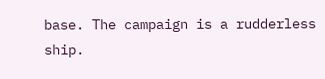base. The campaign is a rudderless ship.